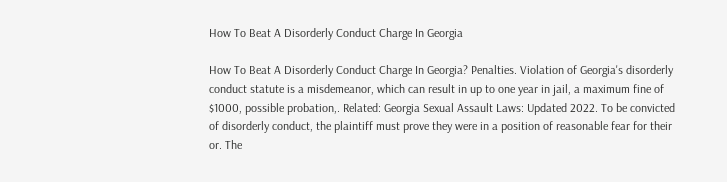How To Beat A Disorderly Conduct Charge In Georgia

How To Beat A Disorderly Conduct Charge In Georgia? Penalties. Violation of Georgia's disorderly conduct statute is a misdemeanor, which can result in up to one year in jail, a maximum fine of $1000, possible probation,. Related: Georgia Sexual Assault Laws: Updated 2022. To be convicted of disorderly conduct, the plaintiff must prove they were in a position of reasonable fear for their or. The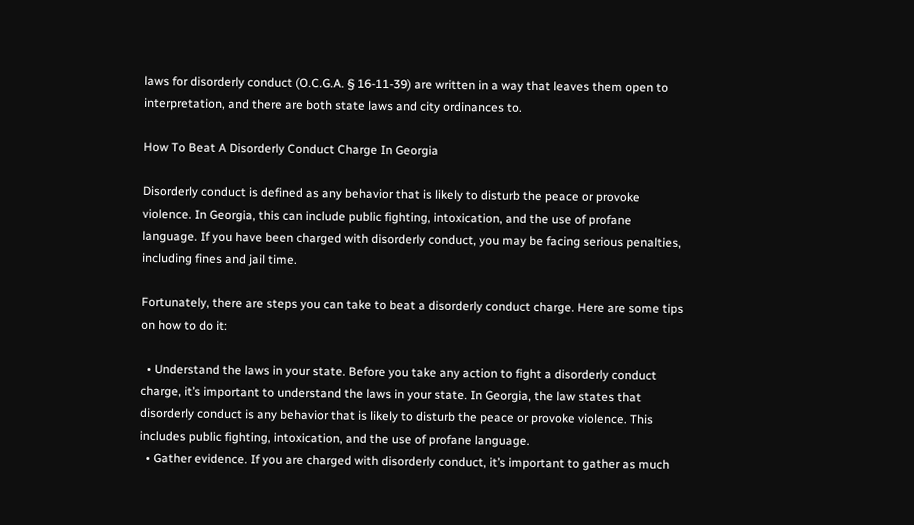laws for disorderly conduct (O.C.G.A. § 16-11-39) are written in a way that leaves them open to interpretation, and there are both state laws and city ordinances to.

How To Beat A Disorderly Conduct Charge In Georgia

Disorderly conduct is defined as any behavior that is likely to disturb the peace or provoke violence. In Georgia, this can include public fighting, intoxication, and the use of profane language. If you have been charged with disorderly conduct, you may be facing serious penalties, including fines and jail time.

Fortunately, there are steps you can take to beat a disorderly conduct charge. Here are some tips on how to do it:

  • Understand the laws in your state. Before you take any action to fight a disorderly conduct charge, it’s important to understand the laws in your state. In Georgia, the law states that disorderly conduct is any behavior that is likely to disturb the peace or provoke violence. This includes public fighting, intoxication, and the use of profane language.
  • Gather evidence. If you are charged with disorderly conduct, it’s important to gather as much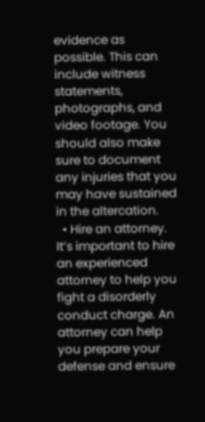evidence as possible. This can include witness statements, photographs, and video footage. You should also make sure to document any injuries that you may have sustained in the altercation.
  • Hire an attorney. It’s important to hire an experienced attorney to help you fight a disorderly conduct charge. An attorney can help you prepare your defense and ensure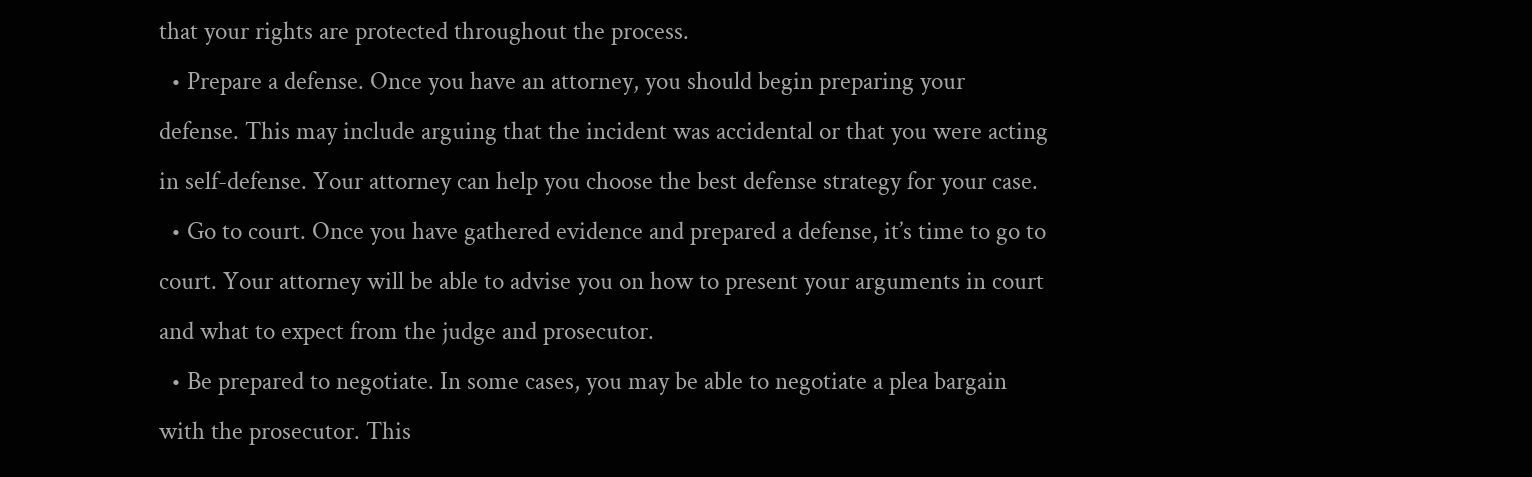that your rights are protected throughout the process.
  • Prepare a defense. Once you have an attorney, you should begin preparing your defense. This may include arguing that the incident was accidental or that you were acting in self-defense. Your attorney can help you choose the best defense strategy for your case.
  • Go to court. Once you have gathered evidence and prepared a defense, it’s time to go to court. Your attorney will be able to advise you on how to present your arguments in court and what to expect from the judge and prosecutor.
  • Be prepared to negotiate. In some cases, you may be able to negotiate a plea bargain with the prosecutor. This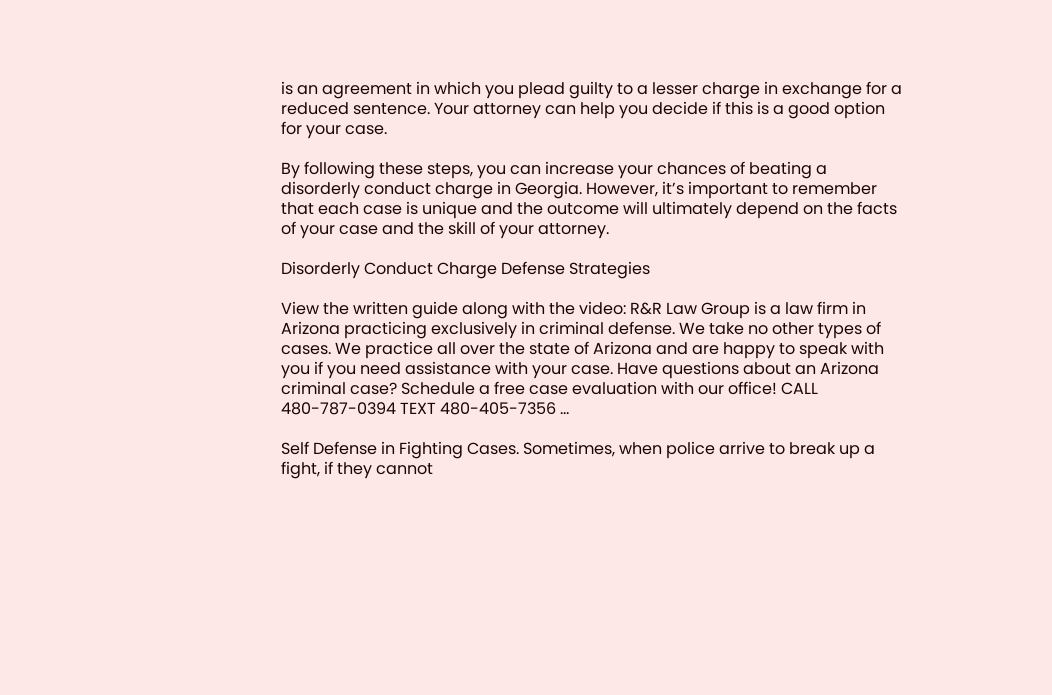is an agreement in which you plead guilty to a lesser charge in exchange for a reduced sentence. Your attorney can help you decide if this is a good option for your case.

By following these steps, you can increase your chances of beating a disorderly conduct charge in Georgia. However, it’s important to remember that each case is unique and the outcome will ultimately depend on the facts of your case and the skill of your attorney.

Disorderly Conduct Charge Defense Strategies

View the written guide along with the video: R&R Law Group is a law firm in Arizona practicing exclusively in criminal defense. We take no other types of cases. We practice all over the state of Arizona and are happy to speak with you if you need assistance with your case. Have questions about an Arizona criminal case? Schedule a free case evaluation with our office! CALL 480-787-0394 TEXT 480-405-7356 …

Self Defense in Fighting Cases. Sometimes, when police arrive to break up a fight, if they cannot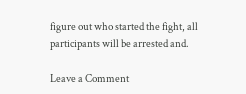figure out who started the fight, all participants will be arrested and.

Leave a Comment